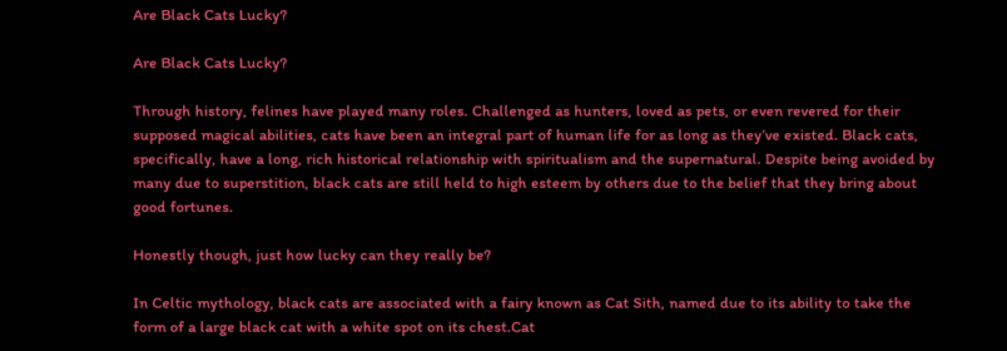Are Black Cats Lucky?

Are Black Cats Lucky?

Through history, felines have played many roles. Challenged as hunters, loved as pets, or even revered for their supposed magical abilities, cats have been an integral part of human life for as long as they’ve existed. Black cats, specifically, have a long, rich historical relationship with spiritualism and the supernatural. Despite being avoided by many due to superstition, black cats are still held to high esteem by others due to the belief that they bring about good fortunes.

Honestly though, just how lucky can they really be?

In Celtic mythology, black cats are associated with a fairy known as Cat Sith, named due to its ability to take the form of a large black cat with a white spot on its chest.Cat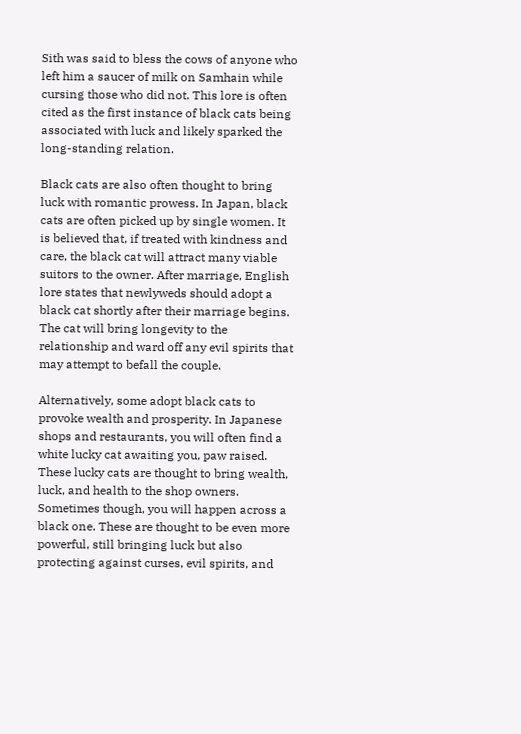Sith was said to bless the cows of anyone who left him a saucer of milk on Samhain while cursing those who did not. This lore is often cited as the first instance of black cats being associated with luck and likely sparked the long-standing relation.

Black cats are also often thought to bring luck with romantic prowess. In Japan, black cats are often picked up by single women. It is believed that, if treated with kindness and care, the black cat will attract many viable suitors to the owner. After marriage, English lore states that newlyweds should adopt a black cat shortly after their marriage begins. The cat will bring longevity to the relationship and ward off any evil spirits that may attempt to befall the couple.

Alternatively, some adopt black cats to provoke wealth and prosperity. In Japanese shops and restaurants, you will often find a white lucky cat awaiting you, paw raised. These lucky cats are thought to bring wealth, luck, and health to the shop owners. Sometimes though, you will happen across a black one. These are thought to be even more powerful, still bringing luck but also protecting against curses, evil spirits, and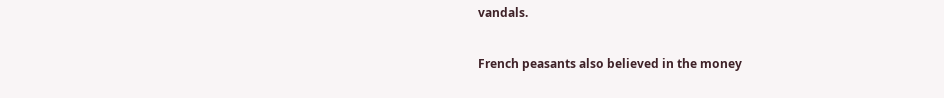vandals.

French peasants also believed in the money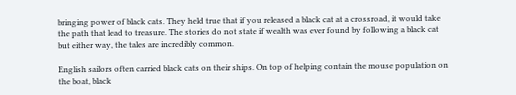bringing power of black cats. They held true that if you released a black cat at a crossroad, it would take the path that lead to treasure. The stories do not state if wealth was ever found by following a black cat but either way, the tales are incredibly common.

English sailors often carried black cats on their ships. On top of helping contain the mouse population on the boat, black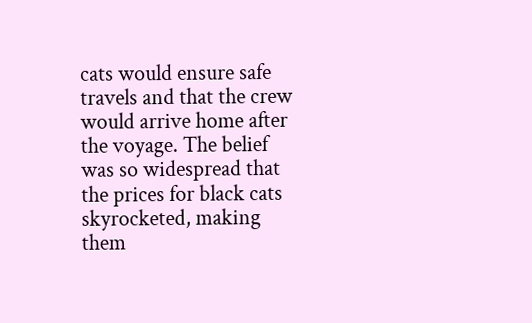cats would ensure safe travels and that the crew would arrive home after the voyage. The belief was so widespread that the prices for black cats skyrocketed, making them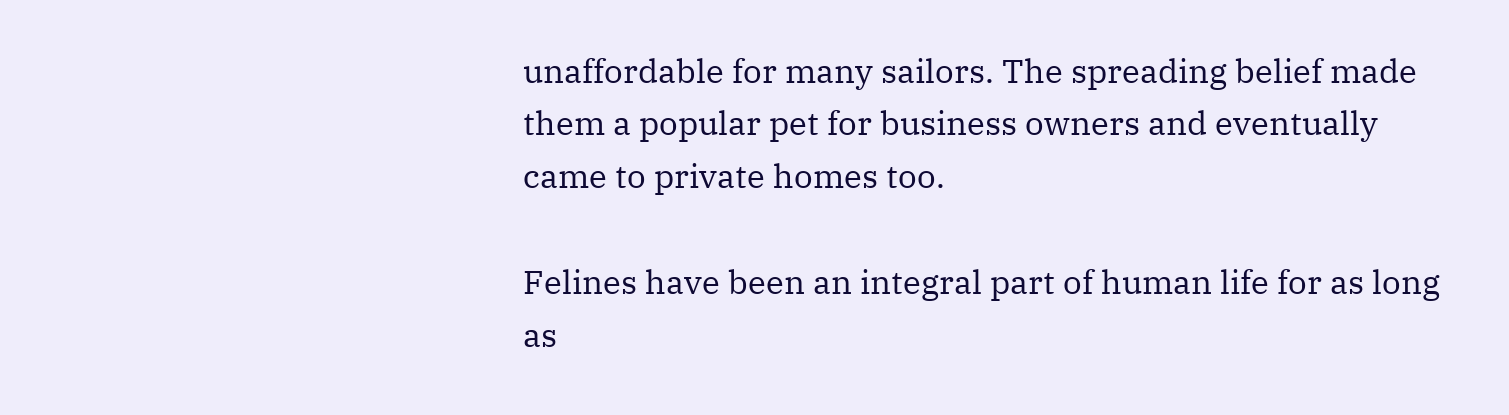unaffordable for many sailors. The spreading belief made them a popular pet for business owners and eventually came to private homes too.

Felines have been an integral part of human life for as long as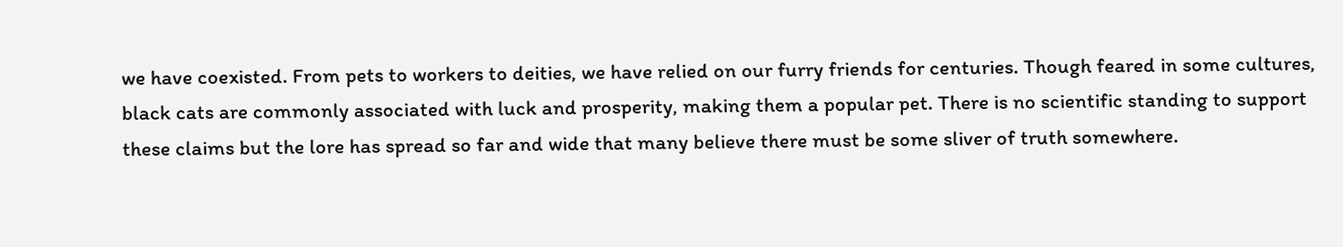we have coexisted. From pets to workers to deities, we have relied on our furry friends for centuries. Though feared in some cultures, black cats are commonly associated with luck and prosperity, making them a popular pet. There is no scientific standing to support these claims but the lore has spread so far and wide that many believe there must be some sliver of truth somewhere.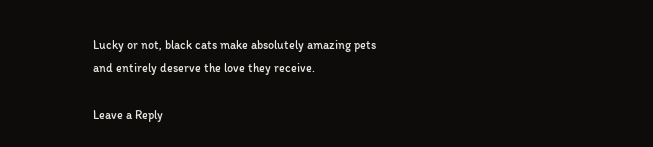Lucky or not, black cats make absolutely amazing pets and entirely deserve the love they receive.

Leave a Reply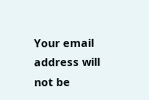Your email address will not be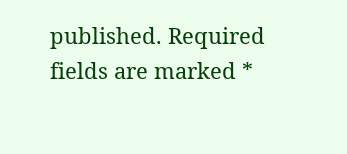published. Required fields are marked *